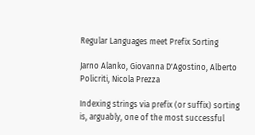Regular Languages meet Prefix Sorting

Jarno Alanko, Giovanna D'Agostino, Alberto Policriti, Nicola Prezza

Indexing strings via prefix (or suffix) sorting is, arguably, one of the most successful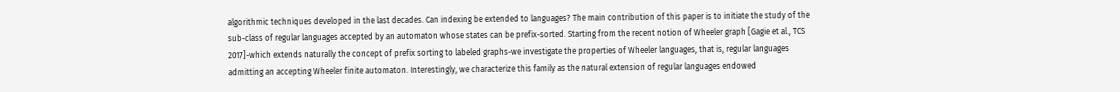algorithmic techniques developed in the last decades. Can indexing be extended to languages? The main contribution of this paper is to initiate the study of the sub-class of regular languages accepted by an automaton whose states can be prefix-sorted. Starting from the recent notion of Wheeler graph [Gagie et al., TCS 2017]-which extends naturally the concept of prefix sorting to labeled graphs-we investigate the properties of Wheeler languages, that is, regular languages admitting an accepting Wheeler finite automaton. Interestingly, we characterize this family as the natural extension of regular languages endowed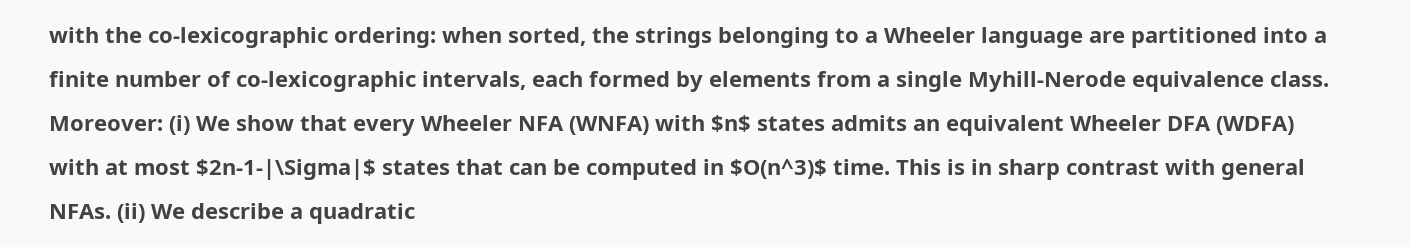with the co-lexicographic ordering: when sorted, the strings belonging to a Wheeler language are partitioned into a finite number of co-lexicographic intervals, each formed by elements from a single Myhill-Nerode equivalence class. Moreover: (i) We show that every Wheeler NFA (WNFA) with $n$ states admits an equivalent Wheeler DFA (WDFA) with at most $2n-1-|\Sigma|$ states that can be computed in $O(n^3)$ time. This is in sharp contrast with general NFAs. (ii) We describe a quadratic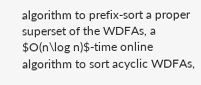algorithm to prefix-sort a proper superset of the WDFAs, a $O(n\log n)$-time online algorithm to sort acyclic WDFAs,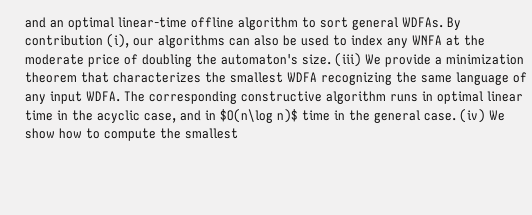and an optimal linear-time offline algorithm to sort general WDFAs. By contribution (i), our algorithms can also be used to index any WNFA at the moderate price of doubling the automaton's size. (iii) We provide a minimization theorem that characterizes the smallest WDFA recognizing the same language of any input WDFA. The corresponding constructive algorithm runs in optimal linear time in the acyclic case, and in $O(n\log n)$ time in the general case. (iv) We show how to compute the smallest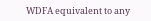WDFA equivalent to any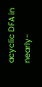acyclic DFA in nearly-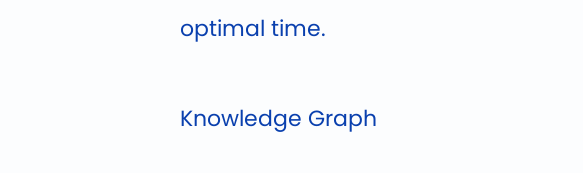optimal time.

Knowledge Graph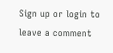Sign up or login to leave a comment